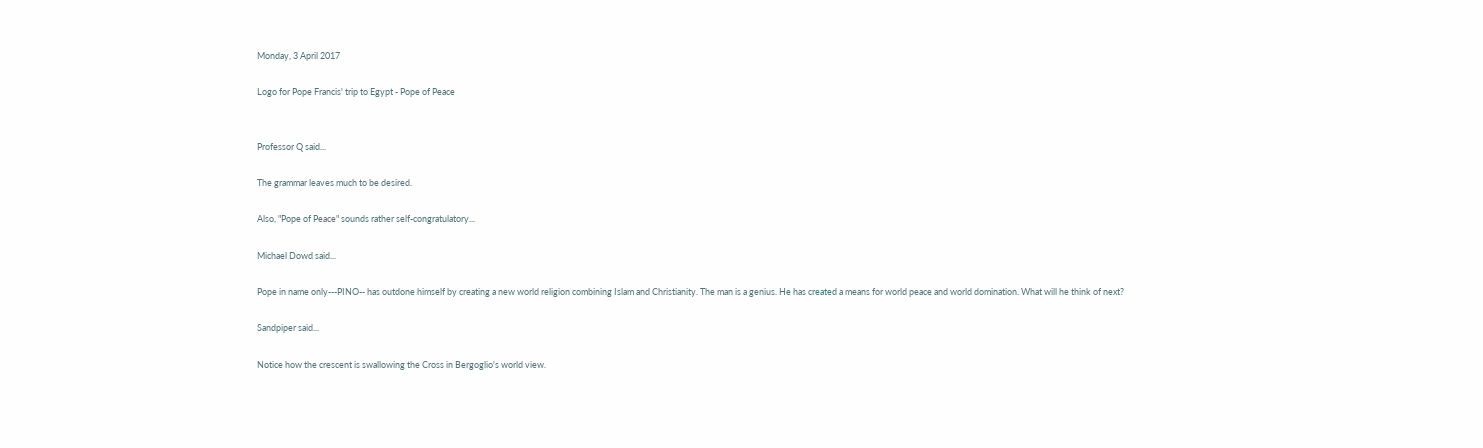Monday, 3 April 2017

Logo for Pope Francis' trip to Egypt - Pope of Peace


Professor Q said...

The grammar leaves much to be desired.

Also, "Pope of Peace" sounds rather self-congratulatory...

Michael Dowd said...

Pope in name only---PINO-- has outdone himself by creating a new world religion combining Islam and Christianity. The man is a genius. He has created a means for world peace and world domination. What will he think of next?

Sandpiper said...

Notice how the crescent is swallowing the Cross in Bergoglio's world view.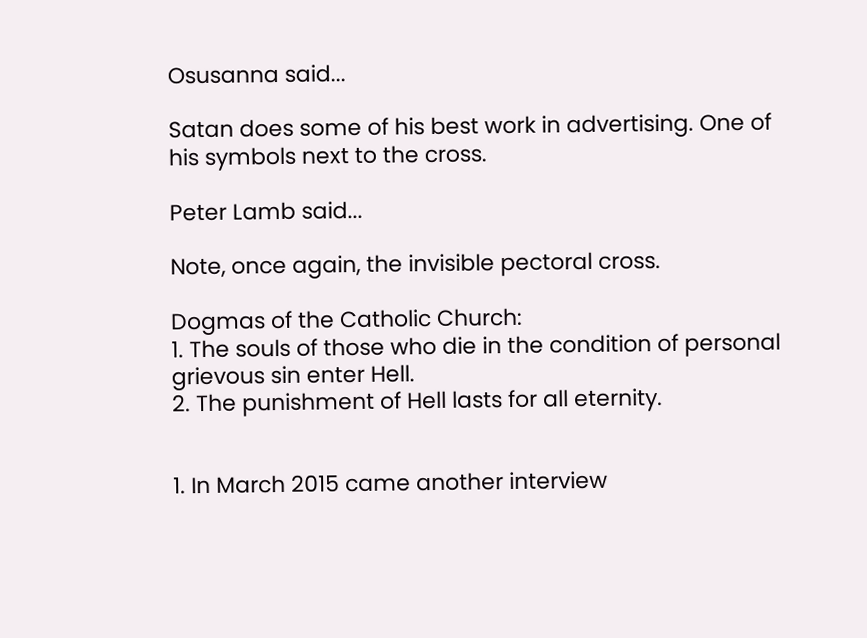Osusanna said...

Satan does some of his best work in advertising. One of his symbols next to the cross.

Peter Lamb said...

Note, once again, the invisible pectoral cross.

Dogmas of the Catholic Church:
1. The souls of those who die in the condition of personal grievous sin enter Hell.
2. The punishment of Hell lasts for all eternity.


1. In March 2015 came another interview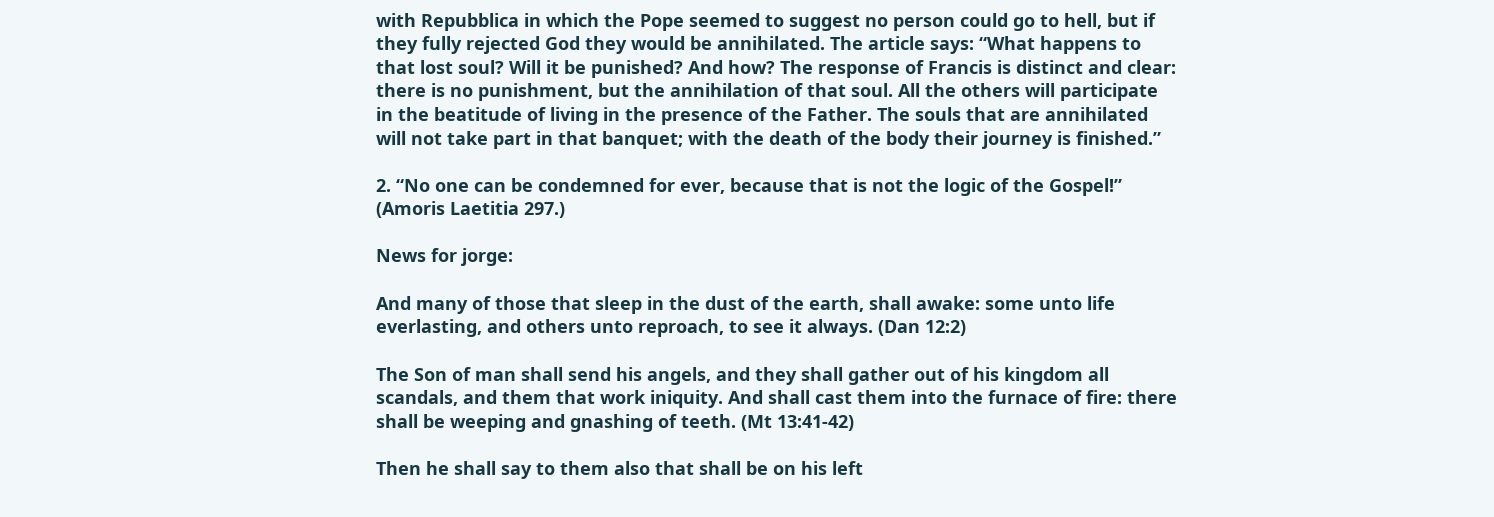with Repubblica in which the Pope seemed to suggest no person could go to hell, but if they fully rejected God they would be annihilated. The article says: “What happens to that lost soul? Will it be punished? And how? The response of Francis is distinct and clear: there is no punishment, but the annihilation of that soul. All the others will participate in the beatitude of living in the presence of the Father. The souls that are annihilated will not take part in that banquet; with the death of the body their journey is finished.”

2. “No one can be condemned for ever, because that is not the logic of the Gospel!” (Amoris Laetitia 297.)

News for jorge:

And many of those that sleep in the dust of the earth, shall awake: some unto life everlasting, and others unto reproach, to see it always. (Dan 12:2)

The Son of man shall send his angels, and they shall gather out of his kingdom all scandals, and them that work iniquity. And shall cast them into the furnace of fire: there shall be weeping and gnashing of teeth. (Mt 13:41-42)

Then he shall say to them also that shall be on his left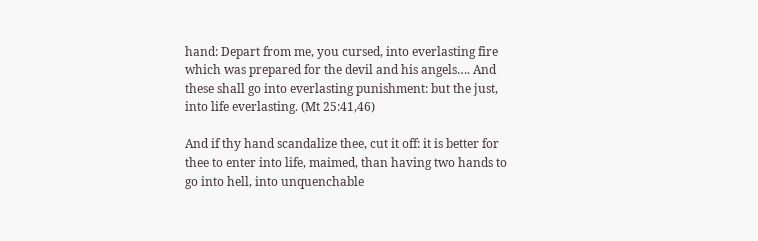hand: Depart from me, you cursed, into everlasting fire which was prepared for the devil and his angels…. And these shall go into everlasting punishment: but the just, into life everlasting. (Mt 25:41,46)

And if thy hand scandalize thee, cut it off: it is better for thee to enter into life, maimed, than having two hands to go into hell, into unquenchable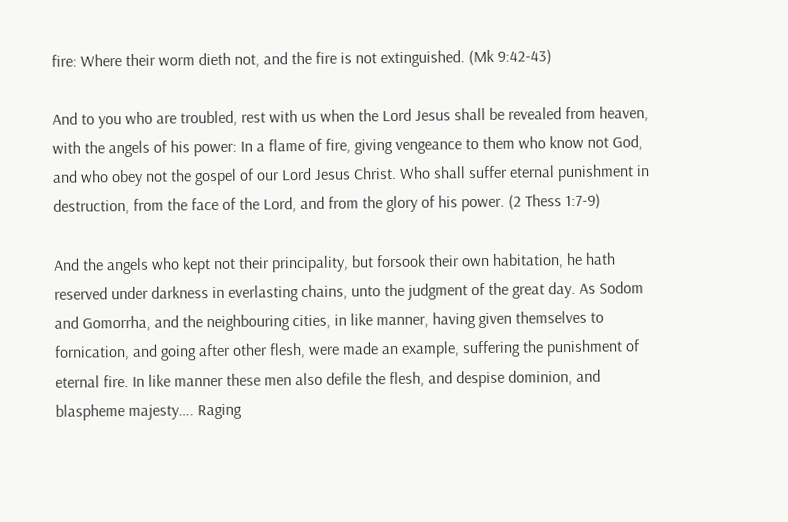fire: Where their worm dieth not, and the fire is not extinguished. (Mk 9:42-43)

And to you who are troubled, rest with us when the Lord Jesus shall be revealed from heaven, with the angels of his power: In a flame of fire, giving vengeance to them who know not God, and who obey not the gospel of our Lord Jesus Christ. Who shall suffer eternal punishment in destruction, from the face of the Lord, and from the glory of his power. (2 Thess 1:7-9)

And the angels who kept not their principality, but forsook their own habitation, he hath reserved under darkness in everlasting chains, unto the judgment of the great day. As Sodom and Gomorrha, and the neighbouring cities, in like manner, having given themselves to fornication, and going after other flesh, were made an example, suffering the punishment of eternal fire. In like manner these men also defile the flesh, and despise dominion, and blaspheme majesty…. Raging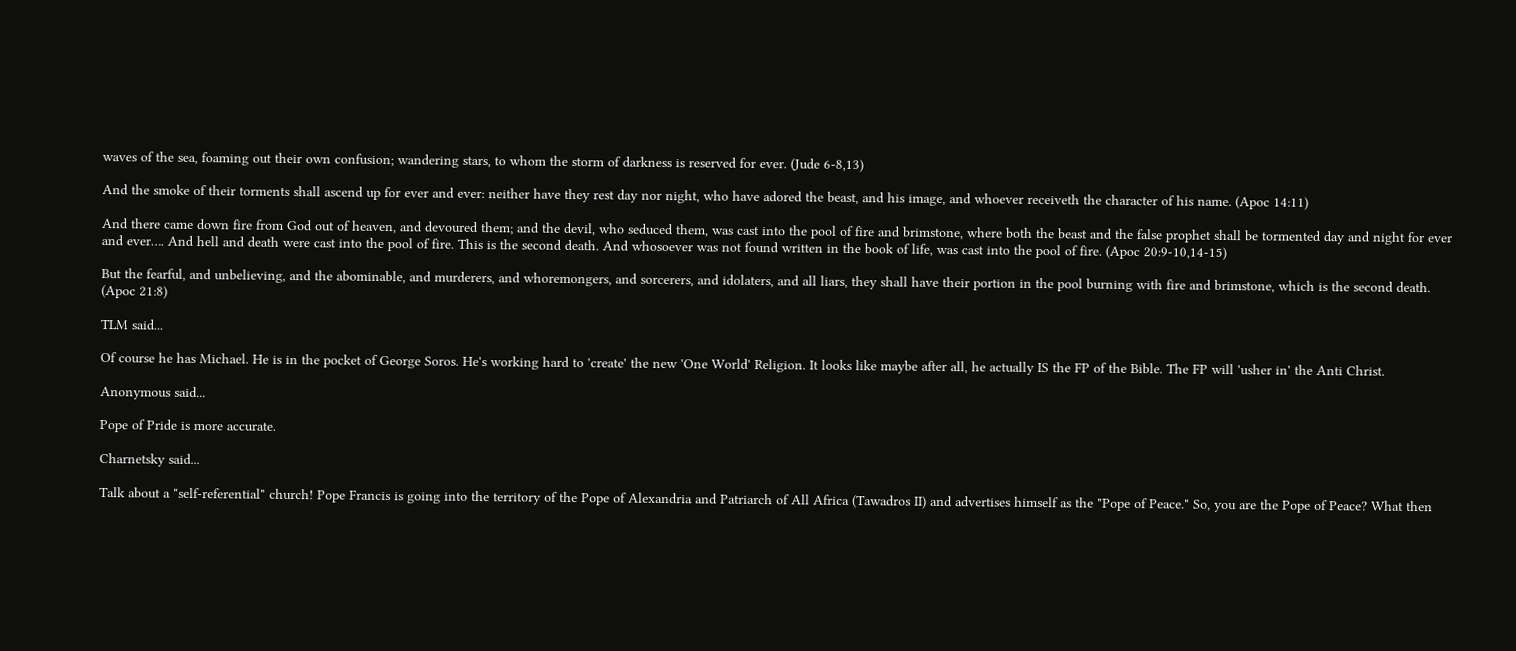waves of the sea, foaming out their own confusion; wandering stars, to whom the storm of darkness is reserved for ever. (Jude 6-8,13)

And the smoke of their torments shall ascend up for ever and ever: neither have they rest day nor night, who have adored the beast, and his image, and whoever receiveth the character of his name. (Apoc 14:11)

And there came down fire from God out of heaven, and devoured them; and the devil, who seduced them, was cast into the pool of fire and brimstone, where both the beast and the false prophet shall be tormented day and night for ever and ever…. And hell and death were cast into the pool of fire. This is the second death. And whosoever was not found written in the book of life, was cast into the pool of fire. (Apoc 20:9-10,14-15)

But the fearful, and unbelieving, and the abominable, and murderers, and whoremongers, and sorcerers, and idolaters, and all liars, they shall have their portion in the pool burning with fire and brimstone, which is the second death. (Apoc 21:8)

TLM said...

Of course he has Michael. He is in the pocket of George Soros. He's working hard to 'create' the new 'One World' Religion. It looks like maybe after all, he actually IS the FP of the Bible. The FP will 'usher in' the Anti Christ.

Anonymous said...

Pope of Pride is more accurate.

Charnetsky said...

Talk about a "self-referential" church! Pope Francis is going into the territory of the Pope of Alexandria and Patriarch of All Africa (Tawadros II) and advertises himself as the "Pope of Peace." So, you are the Pope of Peace? What then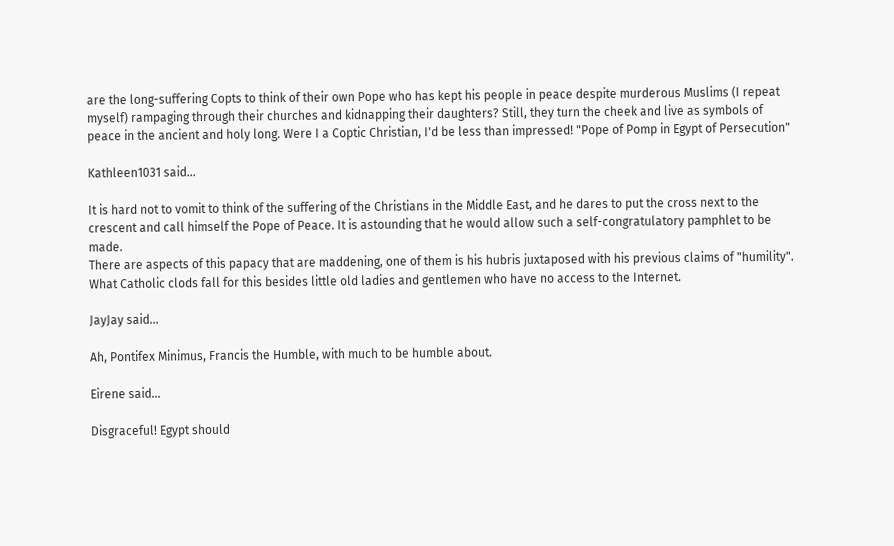are the long-suffering Copts to think of their own Pope who has kept his people in peace despite murderous Muslims (I repeat myself) rampaging through their churches and kidnapping their daughters? Still, they turn the cheek and live as symbols of peace in the ancient and holy long. Were I a Coptic Christian, I'd be less than impressed! "Pope of Pomp in Egypt of Persecution"

Kathleen1031 said...

It is hard not to vomit to think of the suffering of the Christians in the Middle East, and he dares to put the cross next to the crescent and call himself the Pope of Peace. It is astounding that he would allow such a self-congratulatory pamphlet to be made.
There are aspects of this papacy that are maddening, one of them is his hubris juxtaposed with his previous claims of "humility". What Catholic clods fall for this besides little old ladies and gentlemen who have no access to the Internet.

JayJay said...

Ah, Pontifex Minimus, Francis the Humble, with much to be humble about.

Eirene said...

Disgraceful! Egypt should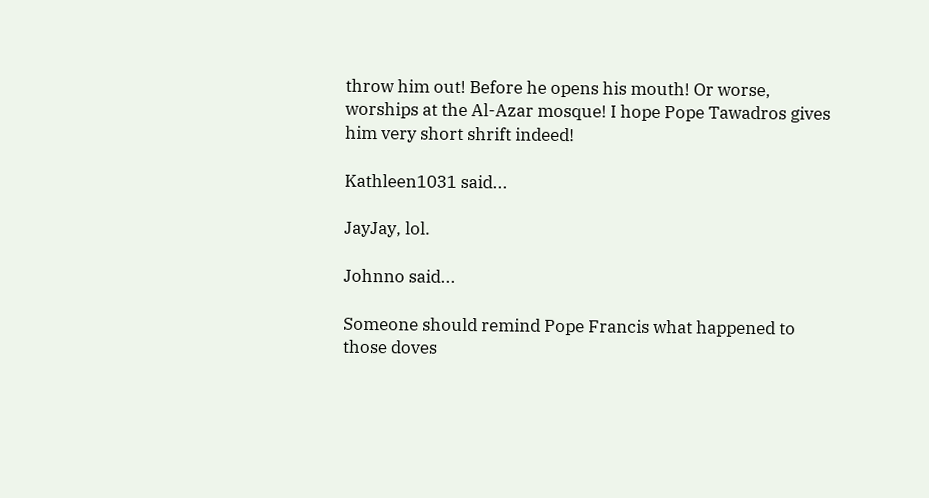throw him out! Before he opens his mouth! Or worse, worships at the Al-Azar mosque! I hope Pope Tawadros gives him very short shrift indeed!

Kathleen1031 said...

JayJay, lol.

Johnno said...

Someone should remind Pope Francis what happened to those doves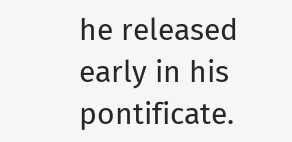he released early in his pontificate.